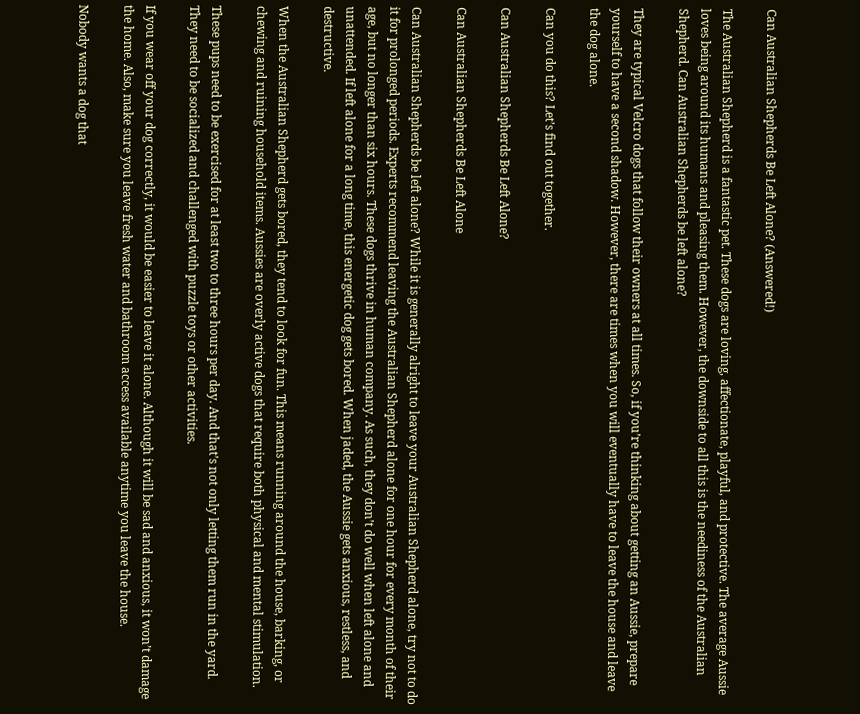Can Australian Shepherds Be Left Alone? (Answered!)

The Australian Shepherd is a fantastic pet. These dogs are loving, affectionate, playful, and protective. The average Aussie loves being around its humans and pleasing them. However, the downside to all this is the neediness of the Australian Shepherd. Can Australian Shepherds be left alone?

They are typical Velcro dogs that follow their owners at all times. So, if you’re thinking about getting an Aussie, prepare yourself to have a second shadow. However, there are times when you will eventually have to leave the house and leave the dog alone.

Can you do this? Let’s find out together.

Can Australian Shepherds Be Left Alone?

Can Australian Shepherds Be Left Alone

Can Australian Shepherds be left alone? While it is generally alright to leave your Australian Shepherd alone, try not to do it for prolonged periods. Experts recommend leaving the Australian Shepherd alone for one hour for every month of their age, but no longer than six hours. These dogs thrive in human company. As such, they don’t do well when left alone and unattended. If left alone for a long time, this energetic dog gets bored. When jaded, the Aussie gets anxious, restless, and destructive.

When the Australian Shepherd gets bored, they tend to look for fun. This means running around the house, barking, or chewing and ruining household items. Aussies are overly active dogs that require both physical and mental stimulation.

These pups need to be exercised for at least two to three hours per day. And that’s not only letting them run in the yard. They need to be socialized and challenged with puzzle toys or other activities.

If you wear off your dog correctly, it would be easier to leave it alone. Although it will be sad and anxious, it won’t damage the home. Also, make sure you leave fresh water and bathroom access available anytime you leave the house.

Nobody wants a dog that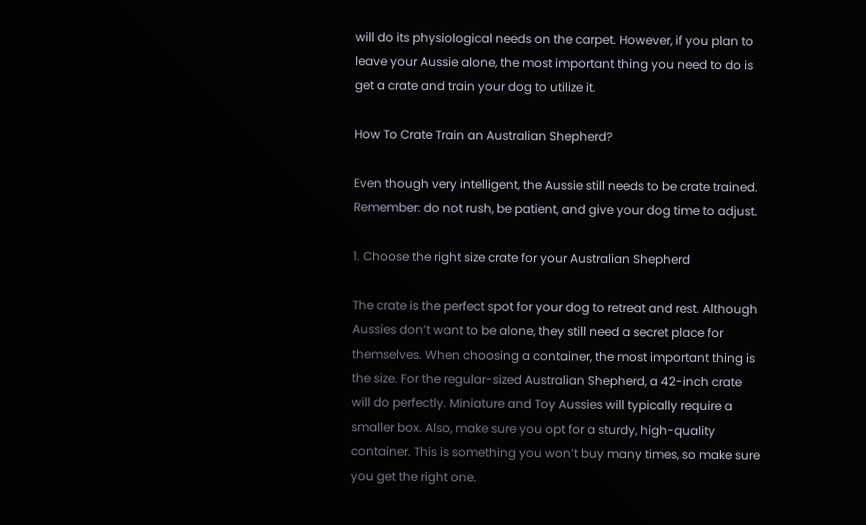will do its physiological needs on the carpet. However, if you plan to leave your Aussie alone, the most important thing you need to do is get a crate and train your dog to utilize it.

How To Crate Train an Australian Shepherd?

Even though very intelligent, the Aussie still needs to be crate trained. Remember: do not rush, be patient, and give your dog time to adjust.

1. Choose the right size crate for your Australian Shepherd

The crate is the perfect spot for your dog to retreat and rest. Although Aussies don’t want to be alone, they still need a secret place for themselves. When choosing a container, the most important thing is the size. For the regular-sized Australian Shepherd, a 42-inch crate will do perfectly. Miniature and Toy Aussies will typically require a smaller box. Also, make sure you opt for a sturdy, high-quality container. This is something you won’t buy many times, so make sure you get the right one.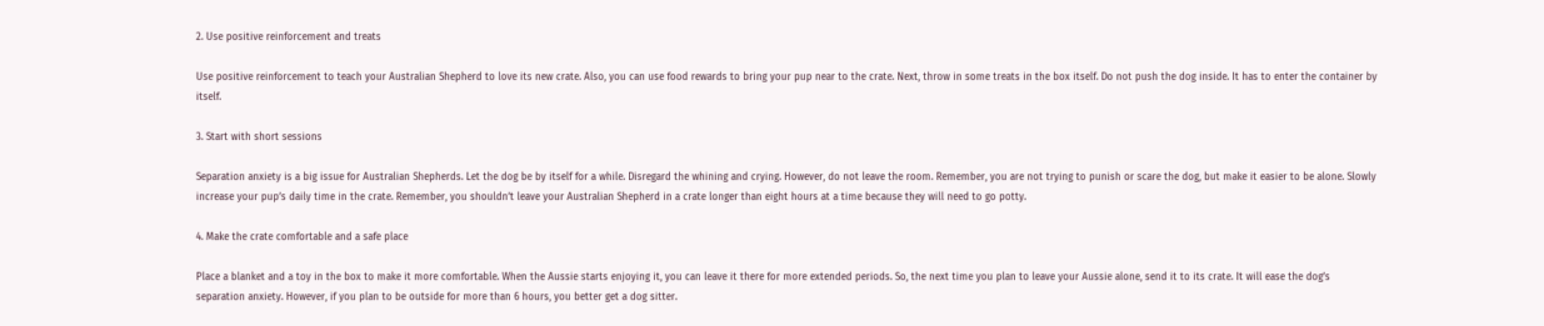2. Use positive reinforcement and treats

Use positive reinforcement to teach your Australian Shepherd to love its new crate. Also, you can use food rewards to bring your pup near to the crate. Next, throw in some treats in the box itself. Do not push the dog inside. It has to enter the container by itself.

3. Start with short sessions

Separation anxiety is a big issue for Australian Shepherds. Let the dog be by itself for a while. Disregard the whining and crying. However, do not leave the room. Remember, you are not trying to punish or scare the dog, but make it easier to be alone. Slowly increase your pup’s daily time in the crate. Remember, you shouldn’t leave your Australian Shepherd in a crate longer than eight hours at a time because they will need to go potty.

4. Make the crate comfortable and a safe place

Place a blanket and a toy in the box to make it more comfortable. When the Aussie starts enjoying it, you can leave it there for more extended periods. So, the next time you plan to leave your Aussie alone, send it to its crate. It will ease the dog’s separation anxiety. However, if you plan to be outside for more than 6 hours, you better get a dog sitter.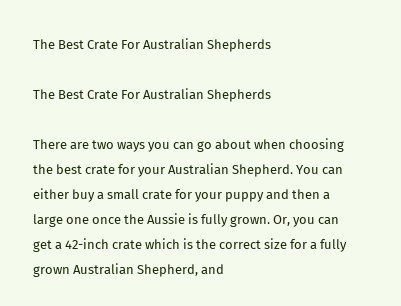The Best Crate For Australian Shepherds

The Best Crate For Australian Shepherds

There are two ways you can go about when choosing the best crate for your Australian Shepherd. You can either buy a small crate for your puppy and then a large one once the Aussie is fully grown. Or, you can get a 42-inch crate which is the correct size for a fully grown Australian Shepherd, and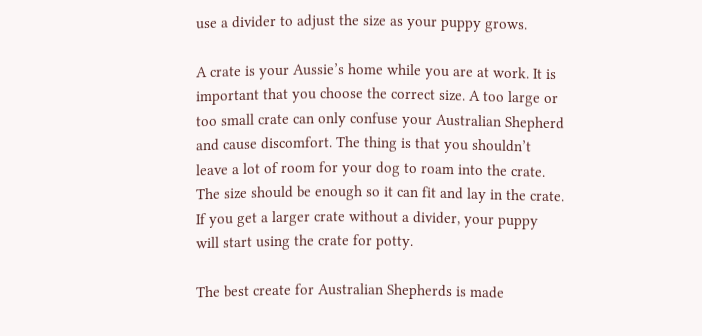use a divider to adjust the size as your puppy grows.

A crate is your Aussie’s home while you are at work. It is important that you choose the correct size. A too large or too small crate can only confuse your Australian Shepherd and cause discomfort. The thing is that you shouldn’t leave a lot of room for your dog to roam into the crate. The size should be enough so it can fit and lay in the crate. If you get a larger crate without a divider, your puppy will start using the crate for potty.

The best create for Australian Shepherds is made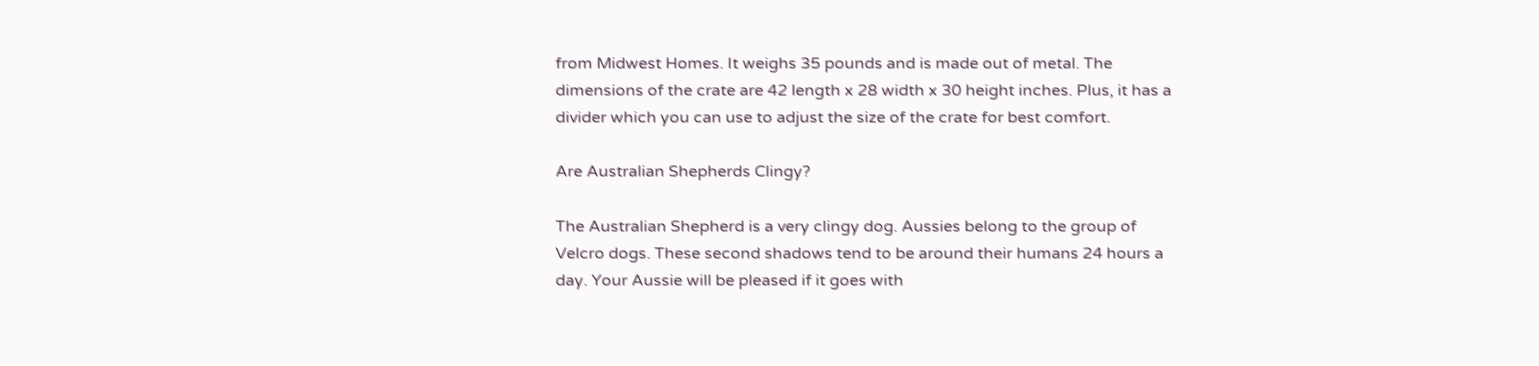from Midwest Homes. It weighs 35 pounds and is made out of metal. The dimensions of the crate are 42 length x 28 width x 30 height inches. Plus, it has a divider which you can use to adjust the size of the crate for best comfort.

Are Australian Shepherds Clingy?

The Australian Shepherd is a very clingy dog. Aussies belong to the group of Velcro dogs. These second shadows tend to be around their humans 24 hours a day. Your Aussie will be pleased if it goes with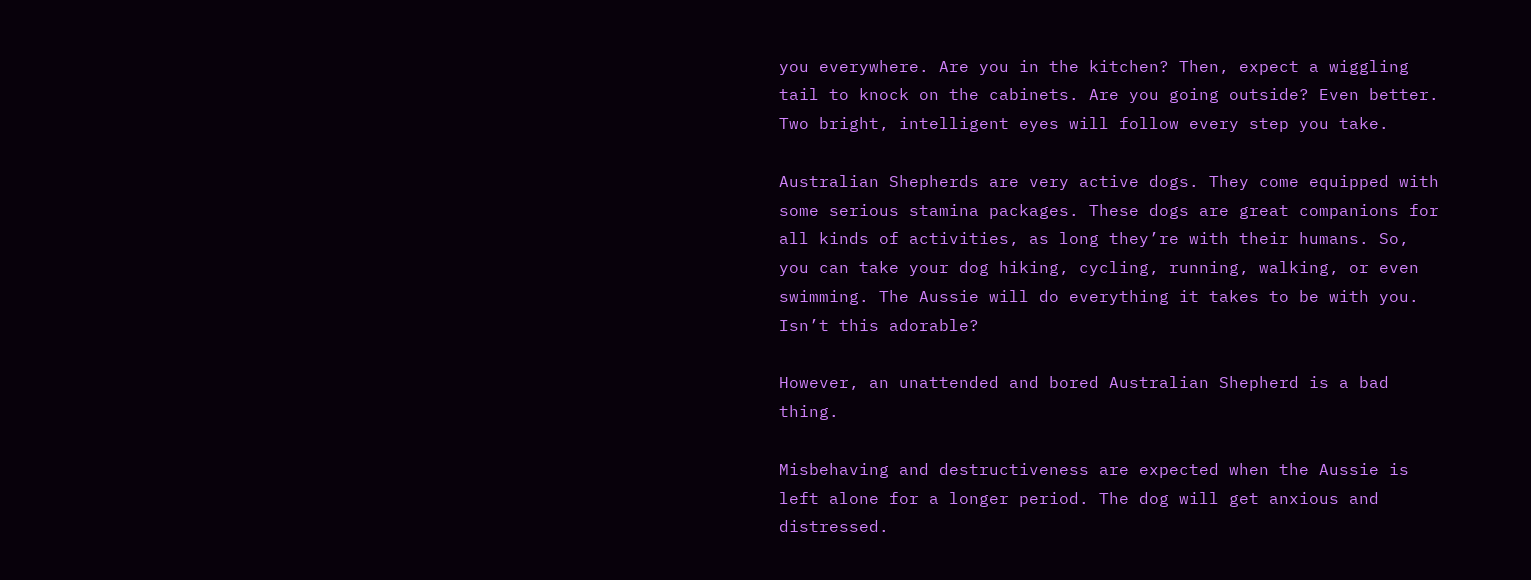you everywhere. Are you in the kitchen? Then, expect a wiggling tail to knock on the cabinets. Are you going outside? Even better. Two bright, intelligent eyes will follow every step you take.

Australian Shepherds are very active dogs. They come equipped with some serious stamina packages. These dogs are great companions for all kinds of activities, as long they’re with their humans. So, you can take your dog hiking, cycling, running, walking, or even swimming. The Aussie will do everything it takes to be with you. Isn’t this adorable?

However, an unattended and bored Australian Shepherd is a bad thing.

Misbehaving and destructiveness are expected when the Aussie is left alone for a longer period. The dog will get anxious and distressed.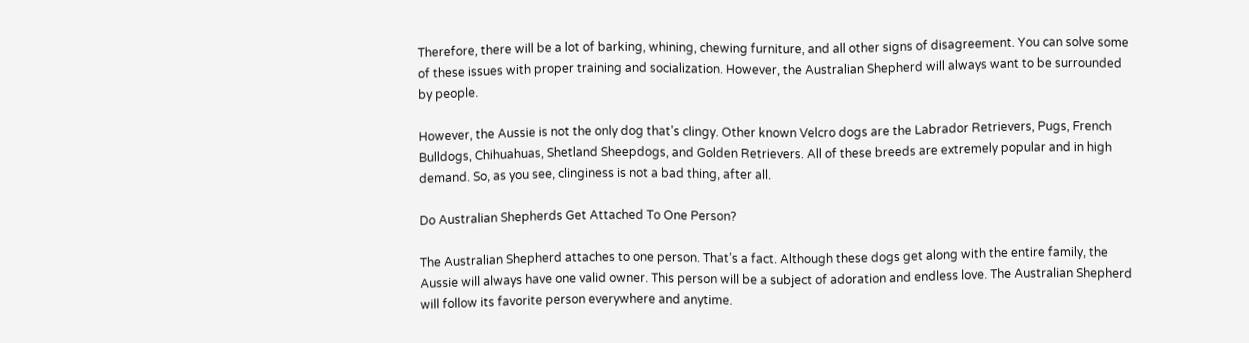Therefore, there will be a lot of barking, whining, chewing furniture, and all other signs of disagreement. You can solve some of these issues with proper training and socialization. However, the Australian Shepherd will always want to be surrounded by people.

However, the Aussie is not the only dog that’s clingy. Other known Velcro dogs are the Labrador Retrievers, Pugs, French Bulldogs, Chihuahuas, Shetland Sheepdogs, and Golden Retrievers. All of these breeds are extremely popular and in high demand. So, as you see, clinginess is not a bad thing, after all.

Do Australian Shepherds Get Attached To One Person?

The Australian Shepherd attaches to one person. That’s a fact. Although these dogs get along with the entire family, the Aussie will always have one valid owner. This person will be a subject of adoration and endless love. The Australian Shepherd will follow its favorite person everywhere and anytime.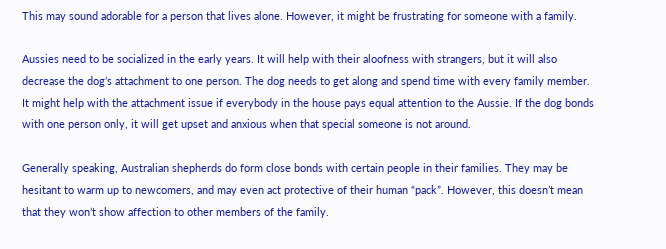This may sound adorable for a person that lives alone. However, it might be frustrating for someone with a family.

Aussies need to be socialized in the early years. It will help with their aloofness with strangers, but it will also decrease the dog’s attachment to one person. The dog needs to get along and spend time with every family member. It might help with the attachment issue if everybody in the house pays equal attention to the Aussie. If the dog bonds with one person only, it will get upset and anxious when that special someone is not around.

Generally speaking, Australian shepherds do form close bonds with certain people in their families. They may be hesitant to warm up to newcomers, and may even act protective of their human “pack”. However, this doesn’t mean that they won’t show affection to other members of the family.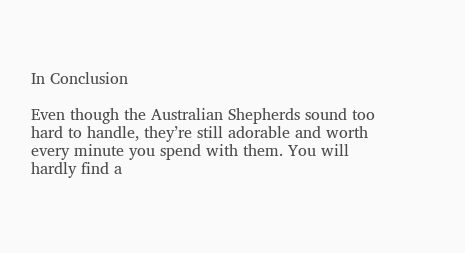In Conclusion

Even though the Australian Shepherds sound too hard to handle, they’re still adorable and worth every minute you spend with them. You will hardly find a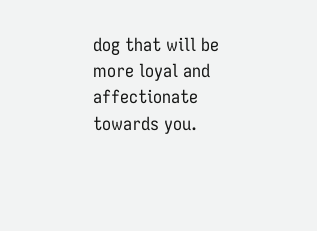dog that will be more loyal and affectionate towards you.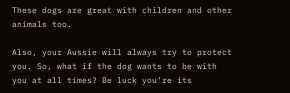These dogs are great with children and other animals too.

Also, your Aussie will always try to protect you. So, what if the dog wants to be with you at all times? Be luck you’re its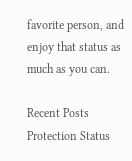favorite person, and enjoy that status as much as you can.

Recent Posts Protection Status